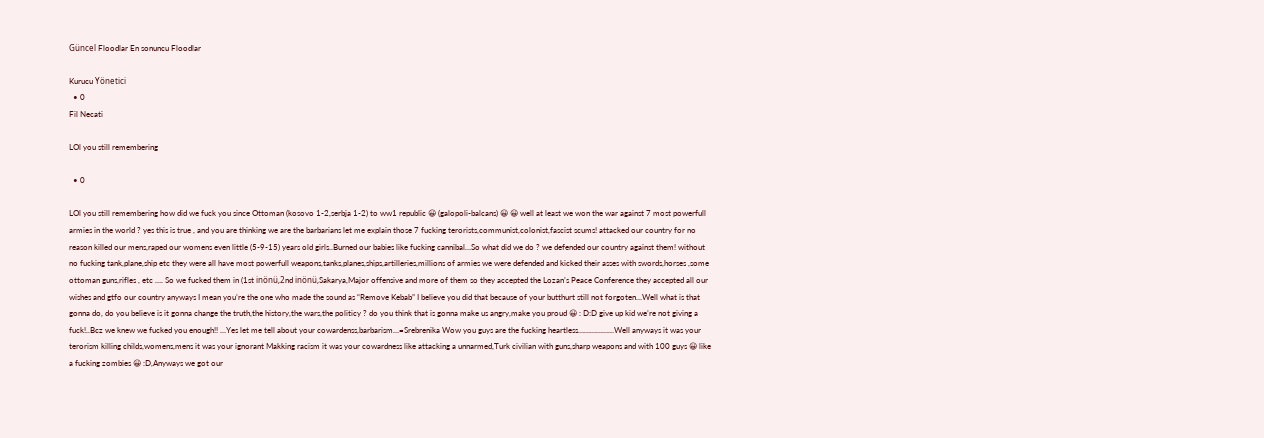Güncel Floodlar En sonuncu Floodlar

Kurucu Yönetici
  • 0
Fil Necati

LOl you still remembering

  • 0

LOl you still remembering how did we fuck you since Ottoman (kosovo 1-2,serbja 1-2) to ww1 republic 😀 (galopoli-balcans) 😀 😀 well at least we won the war against 7 most powerfull armies in the world ? yes this is true , and you are thinking we are the barbarians let me explain those 7 fucking terorists,communist,colonist,fascist scums! attacked our country for no reason killed our mens,raped our womens even little (5-9-15) years old girls..Burned our babies like fucking cannibal…So what did we do ? we defended our country against them! without no fucking tank,plane,ship etc they were all have most powerfull weapons,tanks,planes,ships,artilleries,millions of armies we were defended and kicked their asses with swords,horses ,some ottoman guns,rifles , etc …. So we fucked them in (1st inönü,2nd inönü,Sakarya,Major offensive and more of them so they accepted the Lozan’s Peace Conference they accepted all our wishes and gtfo our country anyways I mean you’re the one who made the sound as “Remove Kebab” I believe you did that because of your butthurt still not forgoten…Well what is that gonna do, do you believe is it gonna change the truth,the history,the wars,the politicy ? do you think that is gonna make us angry,make you proud 😀 : D:D give up kid we’re not giving a fuck!..Bcz we knew we fucked you enough!! …Yes let me tell about your cowardenss,barbarism…=Srebrenika Wow you guys are the fucking heartless………………Well anyways it was your terorism killing childs,womens,mens it was your ignorant Makking racism it was your cowardness like attacking a unnarmed,Turk civilian with guns,sharp weapons and with 100 guys 😀 like a fucking zombies 😀 :D,Anyways we got our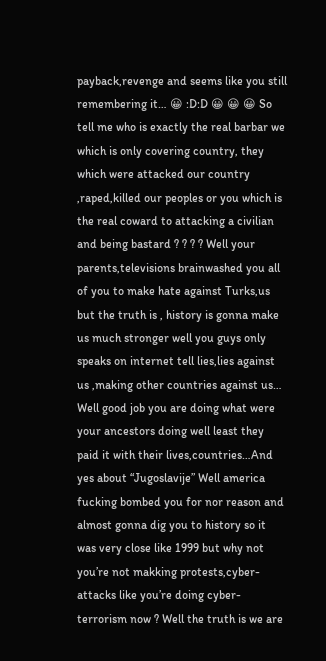payback,revenge and seems like you still remembering it… 😀 :D:D 😀 😀 😀 So tell me who is exactly the real barbar we which is only covering country, they which were attacked our country ,raped,killed our peoples or you which is the real coward to attacking a civilian and being bastard ? ? ? ? Well your parents,televisions brainwashed you all of you to make hate against Turks,us but the truth is , history is gonna make us much stronger well you guys only speaks on internet tell lies,lies against us ,making other countries against us… Well good job you are doing what were your ancestors doing well least they paid it with their lives,countries…And yes about “Jugoslavije” Well america fucking bombed you for nor reason and almost gonna dig you to history so it was very close like 1999 but why not you’re not makking protests,cyber-attacks like you’re doing cyber-terrorism now ? Well the truth is we are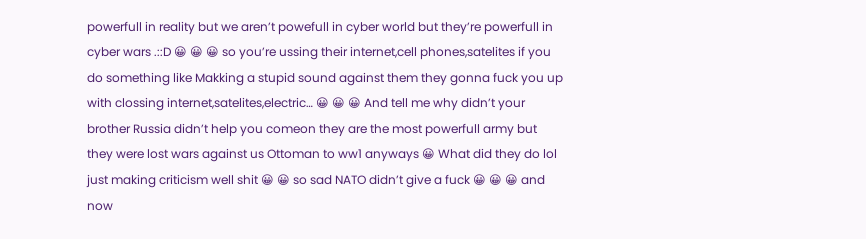powerfull in reality but we aren’t powefull in cyber world but they’re powerfull in cyber wars .::D 😀 😀 😀 so you’re ussing their internet,cell phones,satelites if you do something like Makking a stupid sound against them they gonna fuck you up with clossing internet,satelites,electric… 😀 😀 😀 And tell me why didn’t your brother Russia didn’t help you comeon they are the most powerfull army but they were lost wars against us Ottoman to ww1 anyways 😀 What did they do lol just making criticism well shit 😀 😀 so sad NATO didn’t give a fuck 😀 😀 😀 and now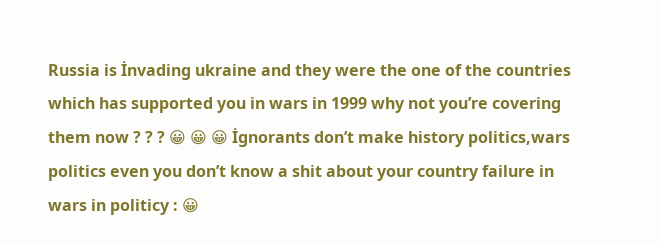Russia is İnvading ukraine and they were the one of the countries which has supported you in wars in 1999 why not you’re covering them now ? ? ? 😀 😀 😀 İgnorants don’t make history politics,wars politics even you don’t know a shit about your country failure in wars in politicy : 😀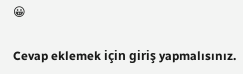😀

Cevap eklemek için giriş yapmalısınız.